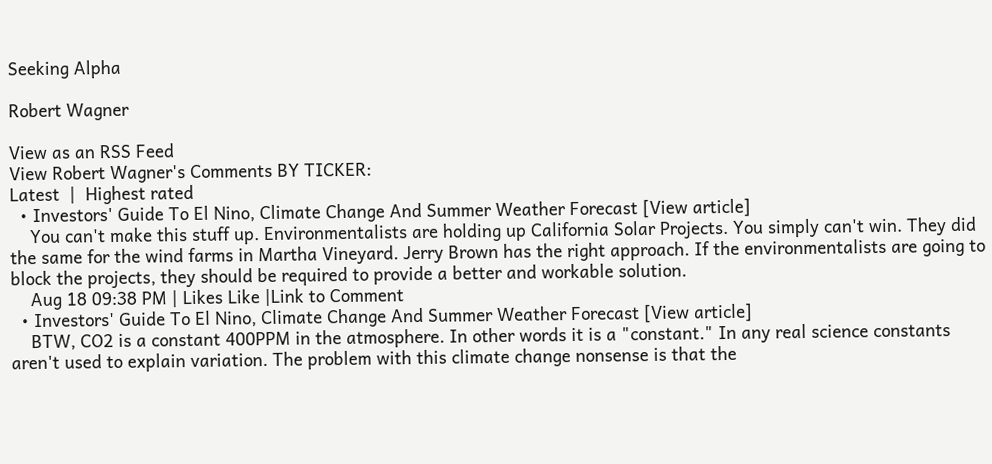Seeking Alpha

Robert Wagner

View as an RSS Feed
View Robert Wagner's Comments BY TICKER:
Latest  |  Highest rated
  • Investors' Guide To El Nino, Climate Change And Summer Weather Forecast [View article]
    You can't make this stuff up. Environmentalists are holding up California Solar Projects. You simply can't win. They did the same for the wind farms in Martha Vineyard. Jerry Brown has the right approach. If the environmentalists are going to block the projects, they should be required to provide a better and workable solution.
    Aug 18 09:38 PM | Likes Like |Link to Comment
  • Investors' Guide To El Nino, Climate Change And Summer Weather Forecast [View article]
    BTW, CO2 is a constant 400PPM in the atmosphere. In other words it is a "constant." In any real science constants aren't used to explain variation. The problem with this climate change nonsense is that the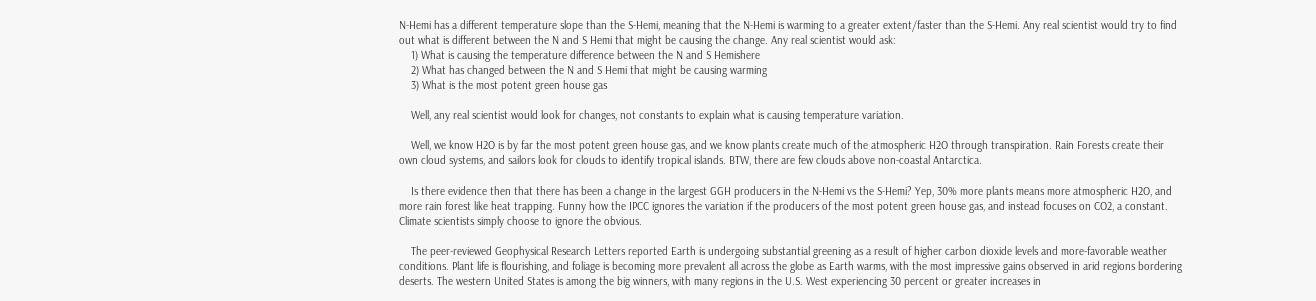N-Hemi has a different temperature slope than the S-Hemi, meaning that the N-Hemi is warming to a greater extent/faster than the S-Hemi. Any real scientist would try to find out what is different between the N and S Hemi that might be causing the change. Any real scientist would ask:
    1) What is causing the temperature difference between the N and S Hemishere
    2) What has changed between the N and S Hemi that might be causing warming
    3) What is the most potent green house gas

    Well, any real scientist would look for changes, not constants to explain what is causing temperature variation.

    Well, we know H2O is by far the most potent green house gas, and we know plants create much of the atmospheric H2O through transpiration. Rain Forests create their own cloud systems, and sailors look for clouds to identify tropical islands. BTW, there are few clouds above non-coastal Antarctica.

    Is there evidence then that there has been a change in the largest GGH producers in the N-Hemi vs the S-Hemi? Yep, 30% more plants means more atmospheric H2O, and more rain forest like heat trapping. Funny how the IPCC ignores the variation if the producers of the most potent green house gas, and instead focuses on CO2, a constant. Climate scientists simply choose to ignore the obvious.

    The peer-reviewed Geophysical Research Letters reported Earth is undergoing substantial greening as a result of higher carbon dioxide levels and more-favorable weather conditions. Plant life is flourishing, and foliage is becoming more prevalent all across the globe as Earth warms, with the most impressive gains observed in arid regions bordering deserts. The western United States is among the big winners, with many regions in the U.S. West experiencing 30 percent or greater increases in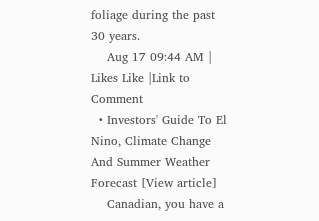foliage during the past 30 years.
    Aug 17 09:44 AM | Likes Like |Link to Comment
  • Investors' Guide To El Nino, Climate Change And Summer Weather Forecast [View article]
    Canadian, you have a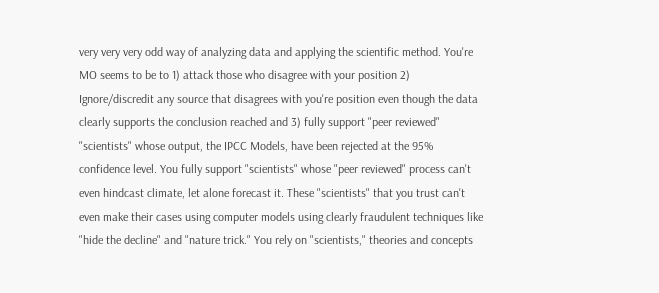very very very odd way of analyzing data and applying the scientific method. You're MO seems to be to 1) attack those who disagree with your position 2) Ignore/discredit any source that disagrees with you're position even though the data clearly supports the conclusion reached and 3) fully support "peer reviewed" "scientists" whose output, the IPCC Models, have been rejected at the 95% confidence level. You fully support "scientists" whose "peer reviewed" process can't even hindcast climate, let alone forecast it. These "scientists" that you trust can't even make their cases using computer models using clearly fraudulent techniques like "hide the decline" and "nature trick." You rely on "scientists," theories and concepts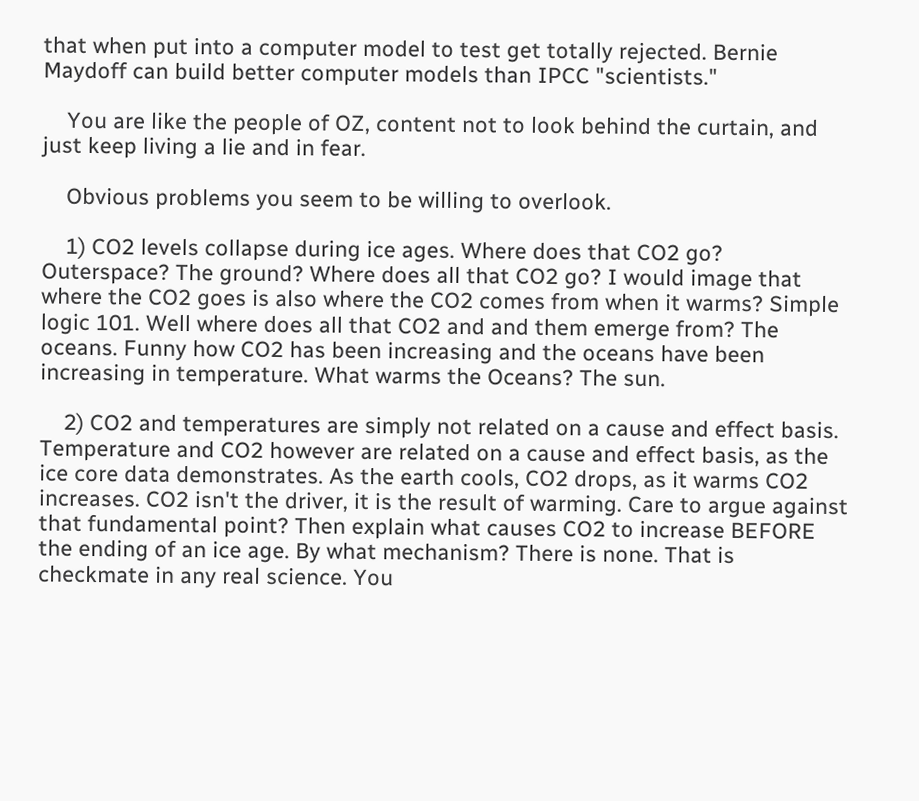that when put into a computer model to test get totally rejected. Bernie Maydoff can build better computer models than IPCC "scientists."

    You are like the people of OZ, content not to look behind the curtain, and just keep living a lie and in fear.

    Obvious problems you seem to be willing to overlook.

    1) CO2 levels collapse during ice ages. Where does that CO2 go? Outerspace? The ground? Where does all that CO2 go? I would image that where the CO2 goes is also where the CO2 comes from when it warms? Simple logic 101. Well where does all that CO2 and and them emerge from? The oceans. Funny how CO2 has been increasing and the oceans have been increasing in temperature. What warms the Oceans? The sun.

    2) CO2 and temperatures are simply not related on a cause and effect basis. Temperature and CO2 however are related on a cause and effect basis, as the ice core data demonstrates. As the earth cools, CO2 drops, as it warms CO2 increases. CO2 isn't the driver, it is the result of warming. Care to argue against that fundamental point? Then explain what causes CO2 to increase BEFORE the ending of an ice age. By what mechanism? There is none. That is checkmate in any real science. You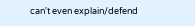can't even explain/defend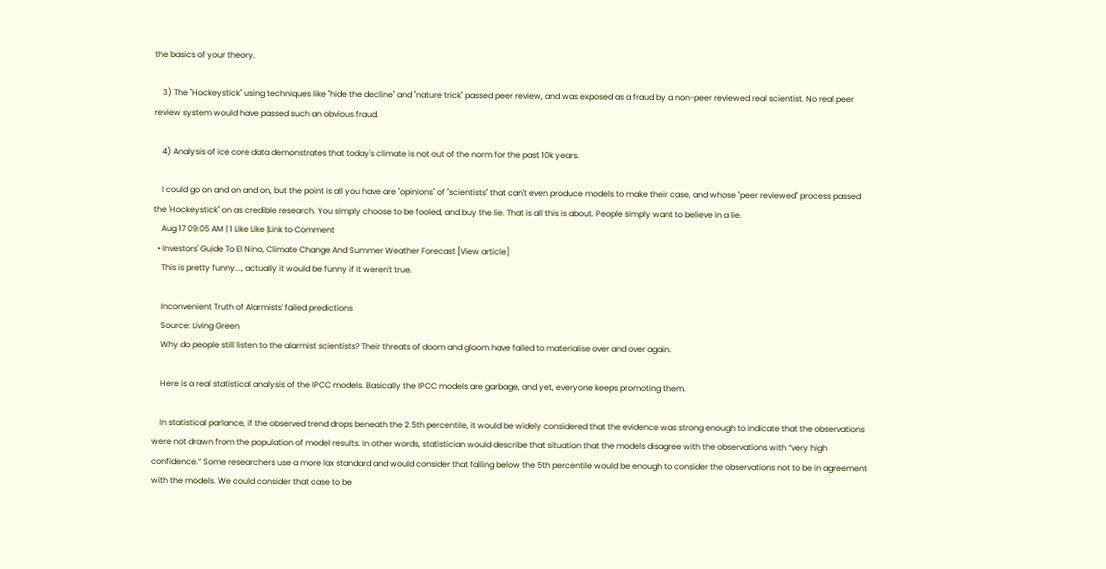the basics of your theory.

    3) The "Hockeystick" using techniques like "hide the decline" and "nature trick" passed peer review, and was exposed as a fraud by a non-peer reviewed real scientist. No real peer review system would have passed such an obvious fraud.

    4) Analysis of ice core data demonstrates that today's climate is not out of the norm for the past 10k years.

    I could go on and on and on, but the point is all you have are "opinions" of "scientists" that can't even produce models to make their case, and whose "peer reviewed" process passed the 'Hockeystick" on as credible research. You simply choose to be fooled, and buy the lie. That is all this is about. People simply want to believe in a lie.
    Aug 17 09:05 AM | 1 Like Like |Link to Comment
  • Investors' Guide To El Nino, Climate Change And Summer Weather Forecast [View article]
    This is pretty funny..., actually it would be funny if it weren't true.

    Inconvenient Truth of Alarmists' failed predictions
    Source: Living Green
    Why do people still listen to the alarmist scientists? Their threats of doom and gloom have failed to materialise over and over again.

    Here is a real statistical analysis of the IPCC models. Basically the IPCC models are garbage, and yet, everyone keeps promoting them.

    In statistical parlance, if the observed trend drops beneath the 2.5th percentile, it would be widely considered that the evidence was strong enough to indicate that the observations were not drawn from the population of model results. In other words, statistician would describe that situation that the models disagree with the observations with “very high confidence.” Some researchers use a more lax standard and would consider that falling below the 5th percentile would be enough to consider the observations not to be in agreement with the models. We could consider that case to be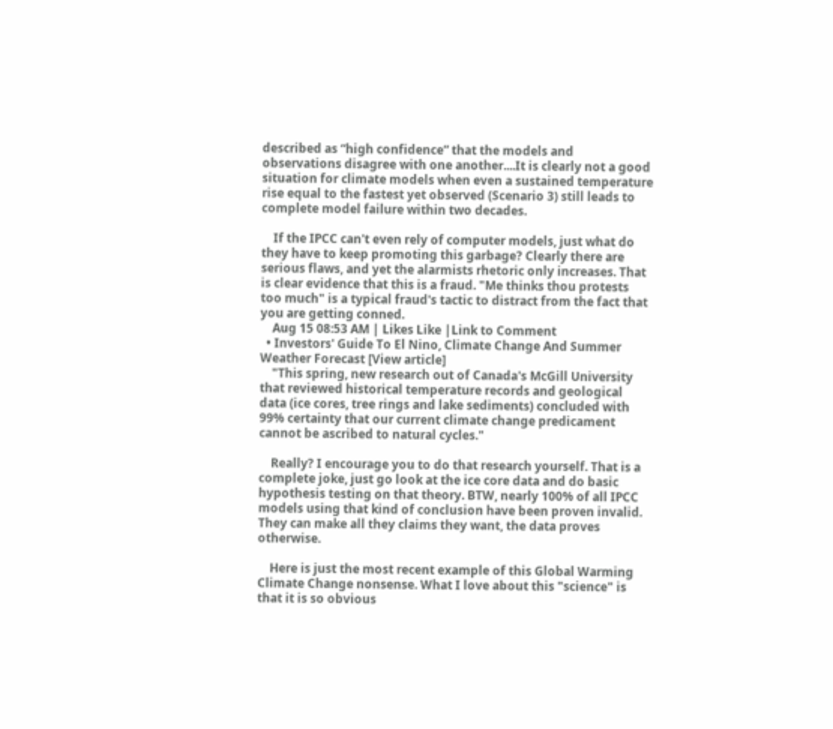described as “high confidence” that the models and observations disagree with one another....It is clearly not a good situation for climate models when even a sustained temperature rise equal to the fastest yet observed (Scenario 3) still leads to complete model failure within two decades.

    If the IPCC can't even rely of computer models, just what do they have to keep promoting this garbage? Clearly there are serious flaws, and yet the alarmists rhetoric only increases. That is clear evidence that this is a fraud. "Me thinks thou protests too much" is a typical fraud's tactic to distract from the fact that you are getting conned.
    Aug 15 08:53 AM | Likes Like |Link to Comment
  • Investors' Guide To El Nino, Climate Change And Summer Weather Forecast [View article]
    "This spring, new research out of Canada's McGill University that reviewed historical temperature records and geological data (ice cores, tree rings and lake sediments) concluded with 99% certainty that our current climate change predicament cannot be ascribed to natural cycles."

    Really? I encourage you to do that research yourself. That is a complete joke, just go look at the ice core data and do basic hypothesis testing on that theory. BTW, nearly 100% of all IPCC models using that kind of conclusion have been proven invalid. They can make all they claims they want, the data proves otherwise.

    Here is just the most recent example of this Global Warming Climate Change nonsense. What I love about this "science" is that it is so obvious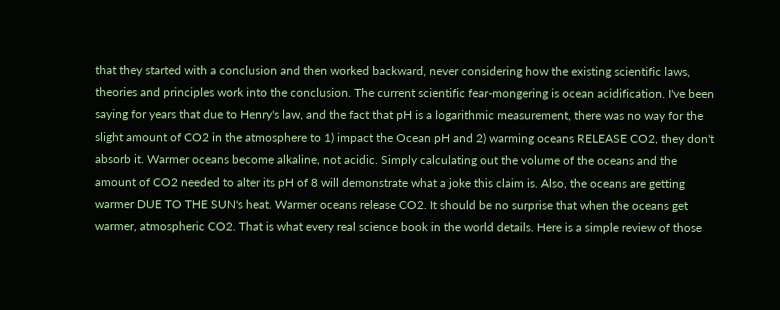that they started with a conclusion and then worked backward, never considering how the existing scientific laws, theories and principles work into the conclusion. The current scientific fear-mongering is ocean acidification. I've been saying for years that due to Henry's law, and the fact that pH is a logarithmic measurement, there was no way for the slight amount of CO2 in the atmosphere to 1) impact the Ocean pH and 2) warming oceans RELEASE CO2, they don't absorb it. Warmer oceans become alkaline, not acidic. Simply calculating out the volume of the oceans and the amount of CO2 needed to alter its pH of 8 will demonstrate what a joke this claim is. Also, the oceans are getting warmer DUE TO THE SUN's heat. Warmer oceans release CO2. It should be no surprise that when the oceans get warmer, atmospheric CO2. That is what every real science book in the world details. Here is a simple review of those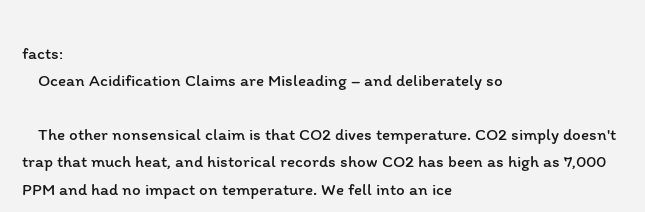facts:
    Ocean Acidification Claims are Misleading – and deliberately so

    The other nonsensical claim is that CO2 dives temperature. CO2 simply doesn't trap that much heat, and historical records show CO2 has been as high as 7,000 PPM and had no impact on temperature. We fell into an ice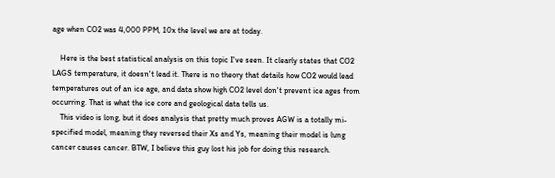age when CO2 was 4,000 PPM, 10x the level we are at today.

    Here is the best statistical analysis on this topic I've seen. It clearly states that CO2 LAGS temperature, it doesn't lead it. There is no theory that details how CO2 would lead temperatures out of an ice age, and data show high CO2 level don't prevent ice ages from occurring. That is what the ice core and geological data tells us.
    This video is long, but it does analysis that pretty much proves AGW is a totally mi-specified model, meaning they reversed their Xs and Ys, meaning their model is lung cancer causes cancer. BTW, I believe this guy lost his job for doing this research.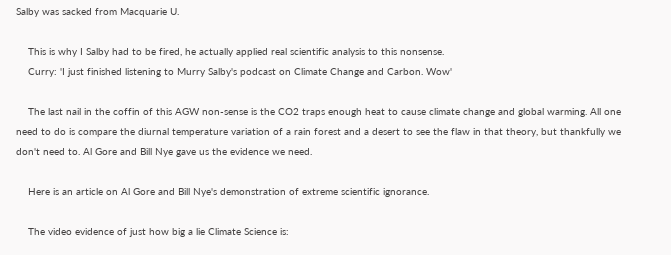Salby was sacked from Macquarie U.

    This is why I Salby had to be fired, he actually applied real scientific analysis to this nonsense.
    Curry: 'I just finished listening to Murry Salby's podcast on Climate Change and Carbon. Wow'

    The last nail in the coffin of this AGW non-sense is the CO2 traps enough heat to cause climate change and global warming. All one need to do is compare the diurnal temperature variation of a rain forest and a desert to see the flaw in that theory, but thankfully we don't need to. Al Gore and Bill Nye gave us the evidence we need.

    Here is an article on Al Gore and Bill Nye's demonstration of extreme scientific ignorance.

    The video evidence of just how big a lie Climate Science is: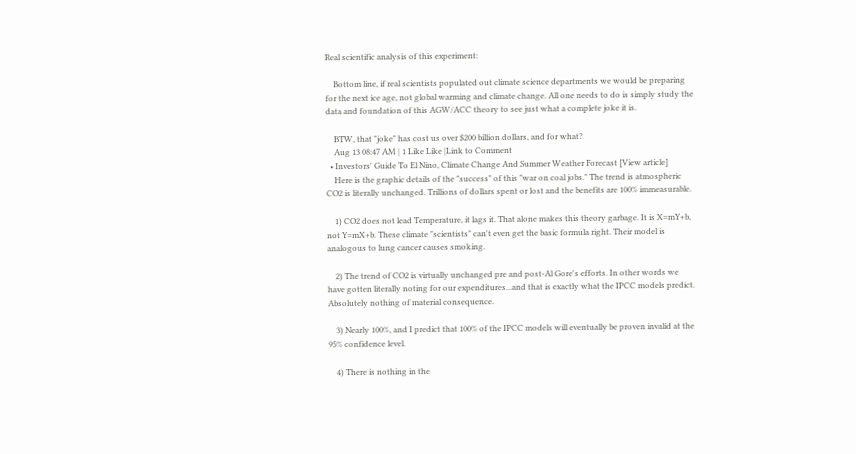Real scientific analysis of this experiment:

    Bottom line, if real scientists populated out climate science departments we would be preparing for the next ice age, not global warming and climate change. All one needs to do is simply study the data and foundation of this AGW/ACC theory to see just what a complete joke it is.

    BTW, that "joke" has cost us over $200 billion dollars, and for what?
    Aug 13 08:47 AM | 1 Like Like |Link to Comment
  • Investors' Guide To El Nino, Climate Change And Summer Weather Forecast [View article]
    Here is the graphic details of the "success" of this "war on coal jobs." The trend is atmospheric CO2 is literally unchanged. Trillions of dollars spent or lost and the benefits are 100% immeasurable.

    1) CO2 does not lead Temperature, it lags it. That alone makes this theory garbage. It is X=mY+b, not Y=mX+b. These climate "scientists" can't even get the basic formula right. Their model is analogous to lung cancer causes smoking.

    2) The trend of CO2 is virtually unchanged pre and post-Al Gore's efforts. In other words we have gotten literally noting for our expenditures...and that is exactly what the IPCC models predict. Absolutely nothing of material consequence.

    3) Nearly 100%, and I predict that 100% of the IPCC models will eventually be proven invalid at the 95% confidence level.

    4) There is nothing in the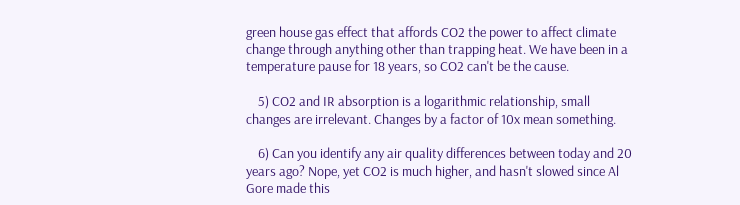green house gas effect that affords CO2 the power to affect climate change through anything other than trapping heat. We have been in a temperature pause for 18 years, so CO2 can't be the cause.

    5) CO2 and IR absorption is a logarithmic relationship, small changes are irrelevant. Changes by a factor of 10x mean something.

    6) Can you identify any air quality differences between today and 20 years ago? Nope, yet CO2 is much higher, and hasn't slowed since Al Gore made this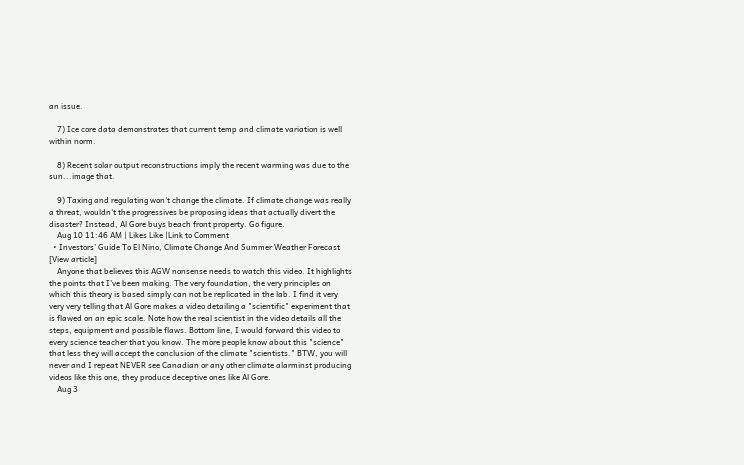an issue.

    7) Ice core data demonstrates that current temp and climate variation is well within norm.

    8) Recent solar output reconstructions imply the recent warming was due to the sun...image that.

    9) Taxing and regulating won't change the climate. If climate change was really a threat, wouldn't the progressives be proposing ideas that actually divert the disaster? Instead, Al Gore buys beach front property. Go figure.
    Aug 10 11:46 AM | Likes Like |Link to Comment
  • Investors' Guide To El Nino, Climate Change And Summer Weather Forecast [View article]
    Anyone that believes this AGW nonsense needs to watch this video. It highlights the points that I've been making. The very foundation, the very principles on which this theory is based simply can not be replicated in the lab. I find it very very very telling that Al Gore makes a video detailing a "scientific" experiment that is flawed on an epic scale. Note how the real scientist in the video details all the steps, equipment and possible flaws. Bottom line, I would forward this video to every science teacher that you know. The more people know about this "science" that less they will accept the conclusion of the climate "scientists." BTW, you will never and I repeat NEVER see Canadian or any other climate alarminst producing videos like this one, they produce deceptive ones like Al Gore.
    Aug 3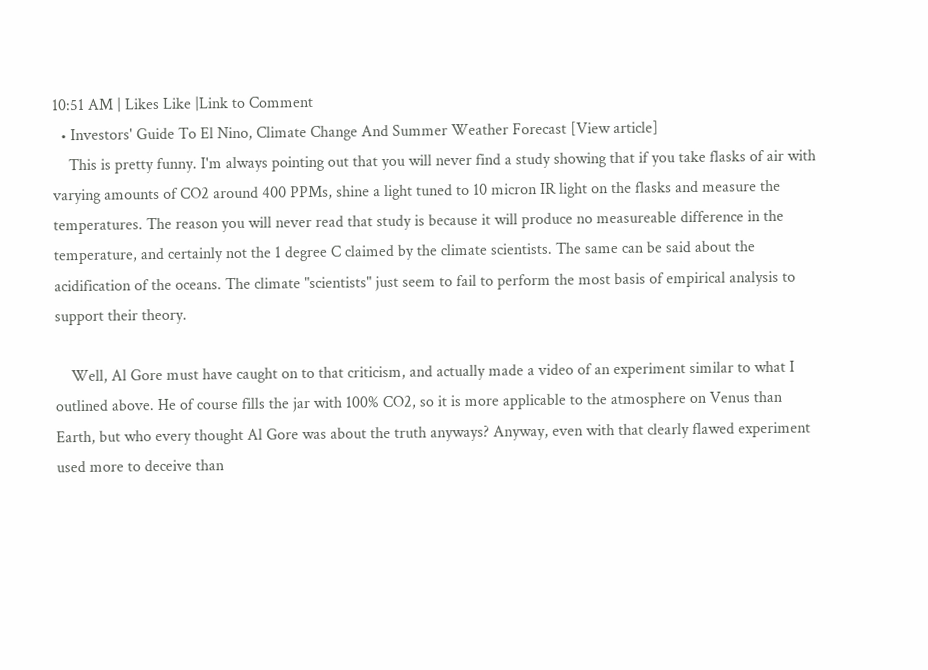10:51 AM | Likes Like |Link to Comment
  • Investors' Guide To El Nino, Climate Change And Summer Weather Forecast [View article]
    This is pretty funny. I'm always pointing out that you will never find a study showing that if you take flasks of air with varying amounts of CO2 around 400 PPMs, shine a light tuned to 10 micron IR light on the flasks and measure the temperatures. The reason you will never read that study is because it will produce no measureable difference in the temperature, and certainly not the 1 degree C claimed by the climate scientists. The same can be said about the acidification of the oceans. The climate "scientists" just seem to fail to perform the most basis of empirical analysis to support their theory.

    Well, Al Gore must have caught on to that criticism, and actually made a video of an experiment similar to what I outlined above. He of course fills the jar with 100% CO2, so it is more applicable to the atmosphere on Venus than Earth, but who every thought Al Gore was about the truth anyways? Anyway, even with that clearly flawed experiment used more to deceive than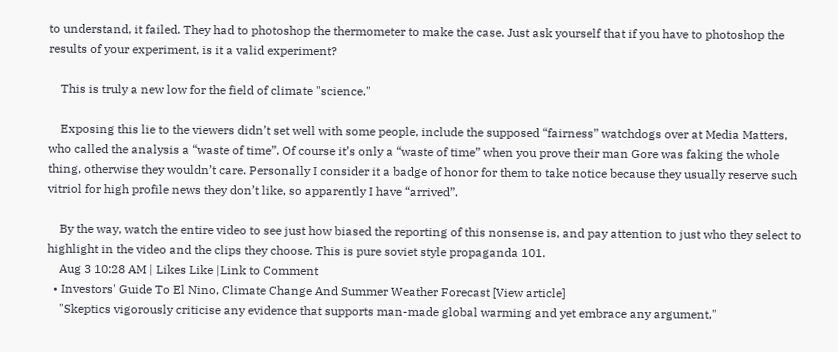to understand, it failed. They had to photoshop the thermometer to make the case. Just ask yourself that if you have to photoshop the results of your experiment, is it a valid experiment?

    This is truly a new low for the field of climate "science."

    Exposing this lie to the viewers didn’t set well with some people, include the supposed “fairness” watchdogs over at Media Matters, who called the analysis a “waste of time”. Of course it’s only a “waste of time” when you prove their man Gore was faking the whole thing, otherwise they wouldn’t care. Personally I consider it a badge of honor for them to take notice because they usually reserve such vitriol for high profile news they don’t like, so apparently I have “arrived”.

    By the way, watch the entire video to see just how biased the reporting of this nonsense is, and pay attention to just who they select to highlight in the video and the clips they choose. This is pure soviet style propaganda 101.
    Aug 3 10:28 AM | Likes Like |Link to Comment
  • Investors' Guide To El Nino, Climate Change And Summer Weather Forecast [View article]
    "Skeptics vigorously criticise any evidence that supports man-made global warming and yet embrace any argument,"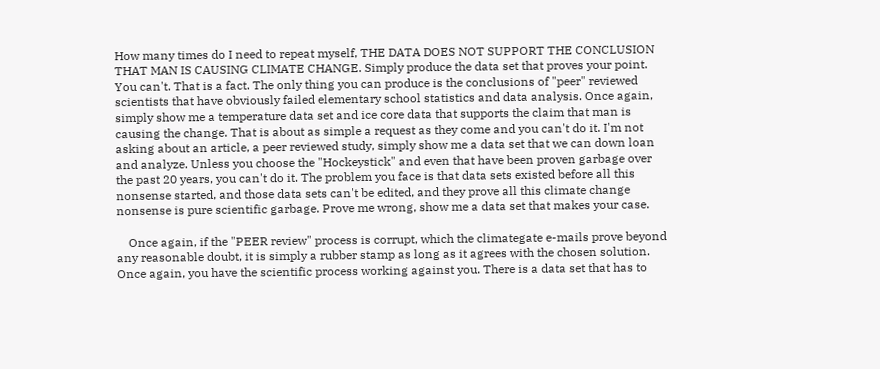How many times do I need to repeat myself, THE DATA DOES NOT SUPPORT THE CONCLUSION THAT MAN IS CAUSING CLIMATE CHANGE. Simply produce the data set that proves your point. You can't. That is a fact. The only thing you can produce is the conclusions of "peer" reviewed scientists that have obviously failed elementary school statistics and data analysis. Once again, simply show me a temperature data set and ice core data that supports the claim that man is causing the change. That is about as simple a request as they come and you can't do it. I'm not asking about an article, a peer reviewed study, simply show me a data set that we can down loan and analyze. Unless you choose the "Hockeystick" and even that have been proven garbage over the past 20 years, you can't do it. The problem you face is that data sets existed before all this nonsense started, and those data sets can't be edited, and they prove all this climate change nonsense is pure scientific garbage. Prove me wrong, show me a data set that makes your case.

    Once again, if the "PEER review" process is corrupt, which the climategate e-mails prove beyond any reasonable doubt, it is simply a rubber stamp as long as it agrees with the chosen solution. Once again, you have the scientific process working against you. There is a data set that has to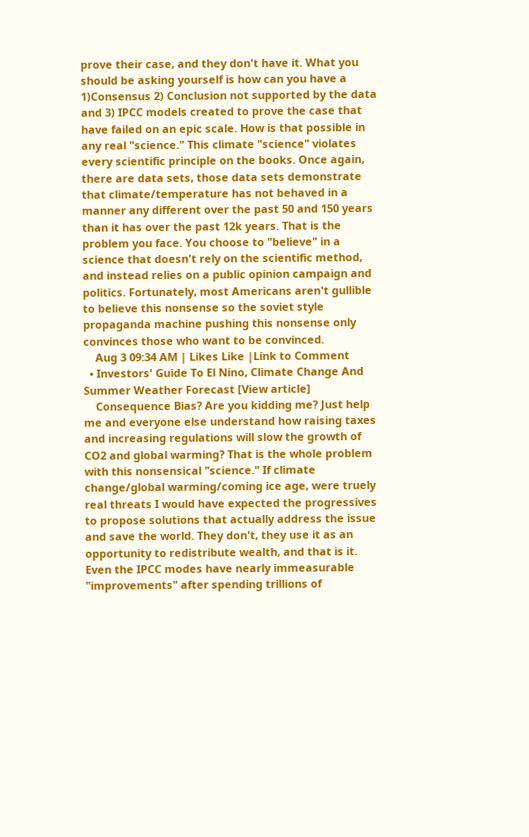prove their case, and they don't have it. What you should be asking yourself is how can you have a 1)Consensus 2) Conclusion not supported by the data and 3) IPCC models created to prove the case that have failed on an epic scale. How is that possible in any real "science." This climate "science" violates every scientific principle on the books. Once again, there are data sets, those data sets demonstrate that climate/temperature has not behaved in a manner any different over the past 50 and 150 years than it has over the past 12k years. That is the problem you face. You choose to "believe" in a science that doesn't rely on the scientific method, and instead relies on a public opinion campaign and politics. Fortunately, most Americans aren't gullible to believe this nonsense so the soviet style propaganda machine pushing this nonsense only convinces those who want to be convinced.
    Aug 3 09:34 AM | Likes Like |Link to Comment
  • Investors' Guide To El Nino, Climate Change And Summer Weather Forecast [View article]
    Consequence Bias? Are you kidding me? Just help me and everyone else understand how raising taxes and increasing regulations will slow the growth of CO2 and global warming? That is the whole problem with this nonsensical "science." If climate change/global warming/coming ice age, were truely real threats I would have expected the progressives to propose solutions that actually address the issue and save the world. They don't, they use it as an opportunity to redistribute wealth, and that is it. Even the IPCC modes have nearly immeasurable "improvements" after spending trillions of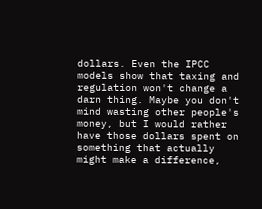dollars. Even the IPCC models show that taxing and regulation won't change a darn thing. Maybe you don't mind wasting other people's money, but I would rather have those dollars spent on something that actually might make a difference,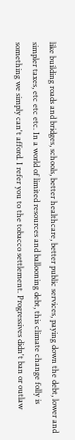like building roads and bridges, schools, better healthcare, better public services, paying down the debt, lower and simpler taxes, etc etc etc. In a world of limited resources and ballooning debt, this climate change folly is something we simply can't afford. I refer you to the tobacco settlement. Progressives didn't ban or outlaw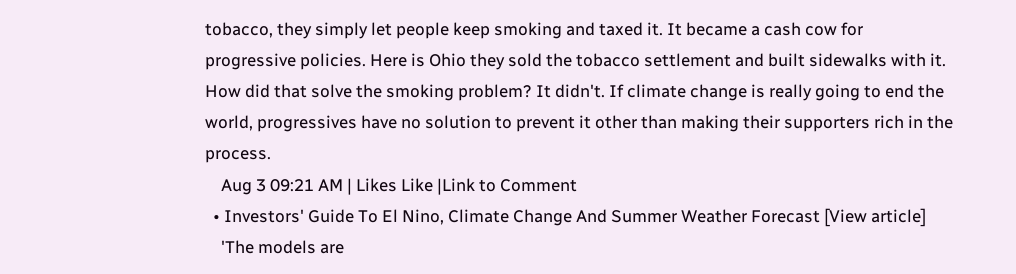tobacco, they simply let people keep smoking and taxed it. It became a cash cow for progressive policies. Here is Ohio they sold the tobacco settlement and built sidewalks with it. How did that solve the smoking problem? It didn't. If climate change is really going to end the world, progressives have no solution to prevent it other than making their supporters rich in the process.
    Aug 3 09:21 AM | Likes Like |Link to Comment
  • Investors' Guide To El Nino, Climate Change And Summer Weather Forecast [View article]
    'The models are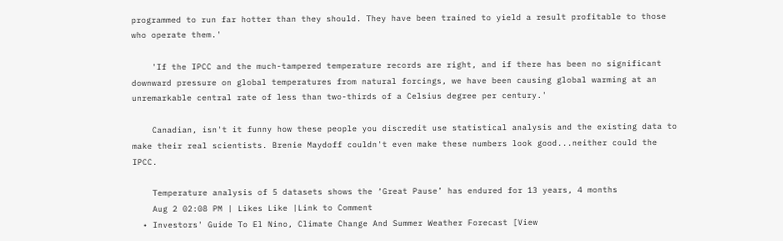programmed to run far hotter than they should. They have been trained to yield a result profitable to those who operate them.'

    'If the IPCC and the much-tampered temperature records are right, and if there has been no significant downward pressure on global temperatures from natural forcings, we have been causing global warming at an unremarkable central rate of less than two-thirds of a Celsius degree per century.'

    Canadian, isn't it funny how these people you discredit use statistical analysis and the existing data to make their real scientists. Brenie Maydoff couldn't even make these numbers look good...neither could the IPCC.

    Temperature analysis of 5 datasets shows the ‘Great Pause’ has endured for 13 years, 4 months
    Aug 2 02:08 PM | Likes Like |Link to Comment
  • Investors' Guide To El Nino, Climate Change And Summer Weather Forecast [View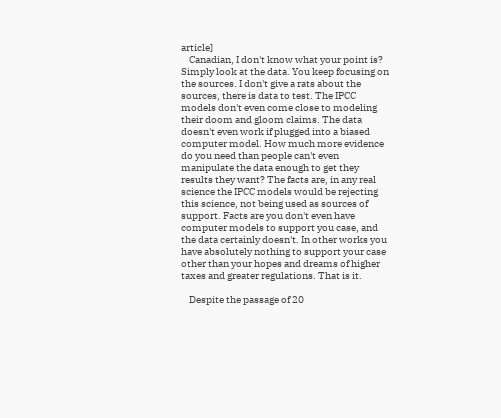article]
    Canadian, I don't know what your point is? Simply look at the data. You keep focusing on the sources. I don't give a rats about the sources, there is data to test. The IPCC models don't even come close to modeling their doom and gloom claims. The data doesn't even work if plugged into a biased computer model. How much more evidence do you need than people can't even manipulate the data enough to get they results they want? The facts are, in any real science the IPCC models would be rejecting this science, not being used as sources of support. Facts are you don't even have computer models to support you case, and the data certainly doesn't. In other works you have absolutely nothing to support your case other than your hopes and dreams of higher taxes and greater regulations. That is it.

    Despite the passage of 20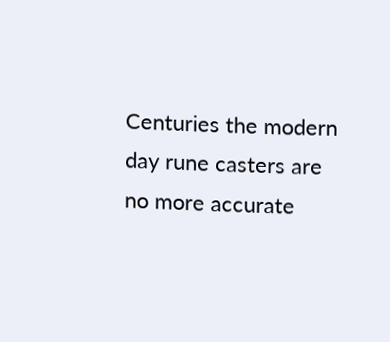Centuries the modern day rune casters are no more accurate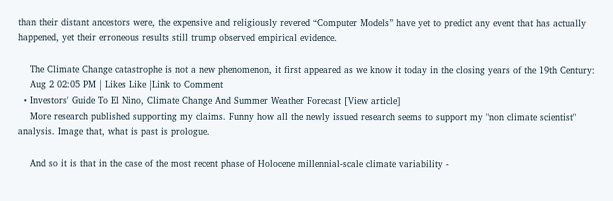than their distant ancestors were, the expensive and religiously revered “Computer Models” have yet to predict any event that has actually happened, yet their erroneous results still trump observed empirical evidence.

    The Climate Change catastrophe is not a new phenomenon, it first appeared as we know it today in the closing years of the 19th Century:
    Aug 2 02:05 PM | Likes Like |Link to Comment
  • Investors' Guide To El Nino, Climate Change And Summer Weather Forecast [View article]
    More research published supporting my claims. Funny how all the newly issued research seems to support my "non climate scientist" analysis. Image that, what is past is prologue.

    And so it is that in the case of the most recent phase of Holocene millennial-scale climate variability -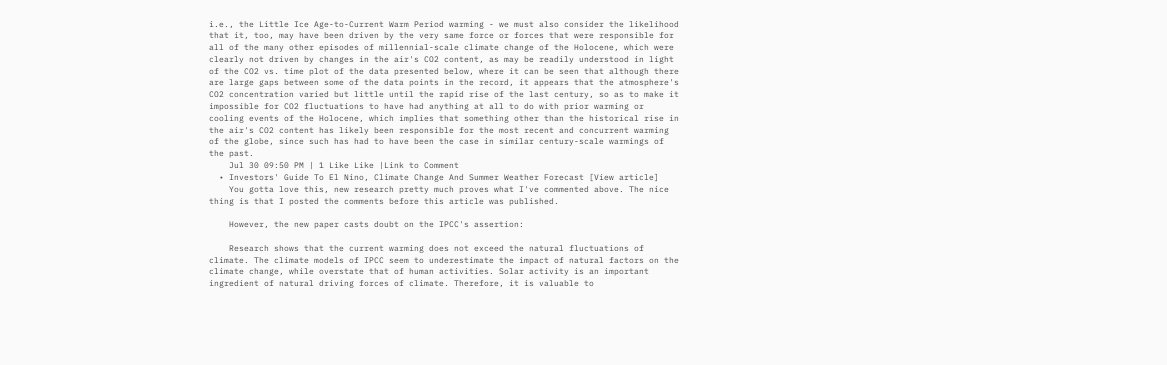i.e., the Little Ice Age-to-Current Warm Period warming - we must also consider the likelihood that it, too, may have been driven by the very same force or forces that were responsible for all of the many other episodes of millennial-scale climate change of the Holocene, which were clearly not driven by changes in the air's CO2 content, as may be readily understood in light of the CO2 vs. time plot of the data presented below, where it can be seen that although there are large gaps between some of the data points in the record, it appears that the atmosphere's CO2 concentration varied but little until the rapid rise of the last century, so as to make it impossible for CO2 fluctuations to have had anything at all to do with prior warming or cooling events of the Holocene, which implies that something other than the historical rise in the air's CO2 content has likely been responsible for the most recent and concurrent warming of the globe, since such has had to have been the case in similar century-scale warmings of the past.
    Jul 30 09:50 PM | 1 Like Like |Link to Comment
  • Investors' Guide To El Nino, Climate Change And Summer Weather Forecast [View article]
    You gotta love this, new research pretty much proves what I've commented above. The nice thing is that I posted the comments before this article was published.

    However, the new paper casts doubt on the IPCC's assertion:

    Research shows that the current warming does not exceed the natural fluctuations of climate. The climate models of IPCC seem to underestimate the impact of natural factors on the climate change, while overstate that of human activities. Solar activity is an important ingredient of natural driving forces of climate. Therefore, it is valuable to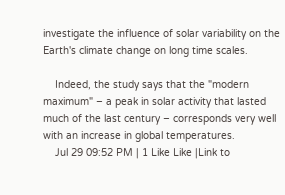investigate the influence of solar variability on the Earth's climate change on long time scales.

    Indeed, the study says that the "modern maximum" – a peak in solar activity that lasted much of the last century – corresponds very well with an increase in global temperatures.
    Jul 29 09:52 PM | 1 Like Like |Link to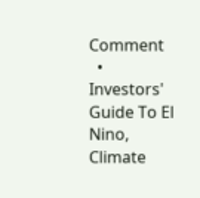Comment
  • Investors' Guide To El Nino, Climate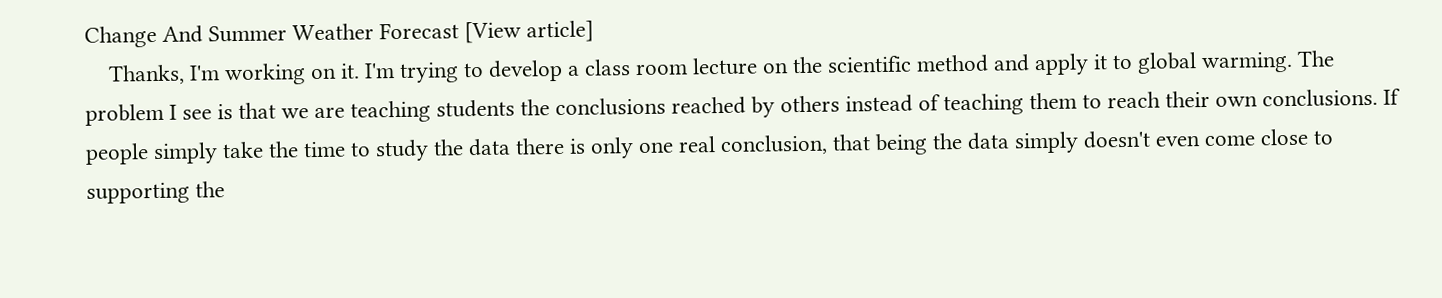Change And Summer Weather Forecast [View article]
    Thanks, I'm working on it. I'm trying to develop a class room lecture on the scientific method and apply it to global warming. The problem I see is that we are teaching students the conclusions reached by others instead of teaching them to reach their own conclusions. If people simply take the time to study the data there is only one real conclusion, that being the data simply doesn't even come close to supporting the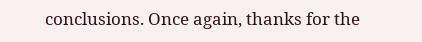conclusions. Once again, thanks for the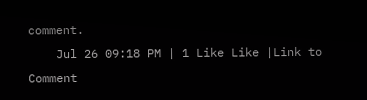comment.
    Jul 26 09:18 PM | 1 Like Like |Link to Comment